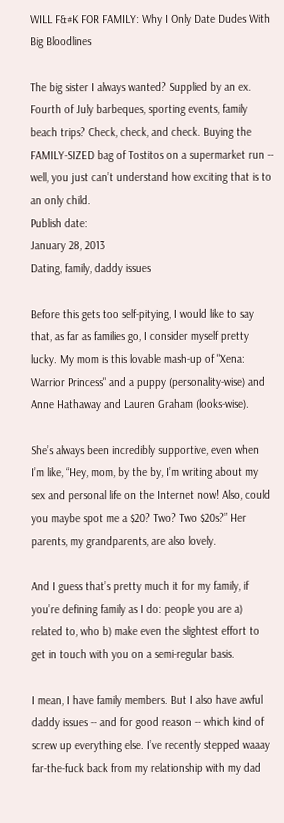WILL F&#K FOR FAMILY: Why I Only Date Dudes With Big Bloodlines

The big sister I always wanted? Supplied by an ex. Fourth of July barbeques, sporting events, family beach trips? Check, check, and check. Buying the FAMILY-SIZED bag of Tostitos on a supermarket run -- well, you just can’t understand how exciting that is to an only child.
Publish date:
January 28, 2013
Dating, family, daddy issues

Before this gets too self-pitying, I would like to say that, as far as families go, I consider myself pretty lucky. My mom is this lovable mash-up of "Xena: Warrior Princess" and a puppy (personality-wise) and Anne Hathaway and Lauren Graham (looks-wise).

She’s always been incredibly supportive, even when I’m like, “Hey, mom, by the by, I’m writing about my sex and personal life on the Internet now! Also, could you maybe spot me a $20? Two? Two $20s?” Her parents, my grandparents, are also lovely.

And I guess that’s pretty much it for my family, if you’re defining family as I do: people you are a) related to, who b) make even the slightest effort to get in touch with you on a semi-regular basis.

I mean, I have family members. But I also have awful daddy issues -- and for good reason -- which kind of screw up everything else. I’ve recently stepped waaay far-the-fuck back from my relationship with my dad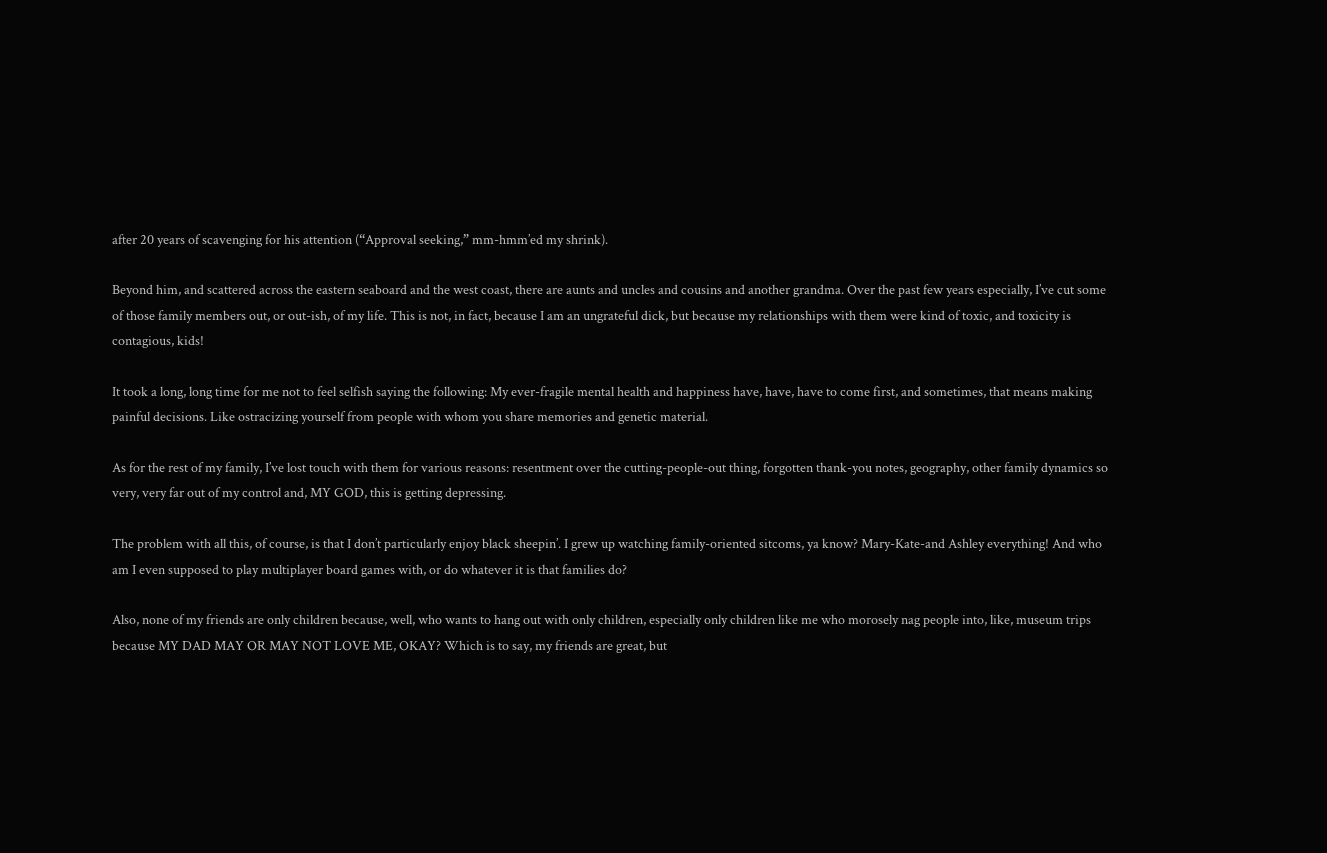after 20 years of scavenging for his attention (“Approval seeking,” mm-hmm’ed my shrink).

Beyond him, and scattered across the eastern seaboard and the west coast, there are aunts and uncles and cousins and another grandma. Over the past few years especially, I’ve cut some of those family members out, or out-ish, of my life. This is not, in fact, because I am an ungrateful dick, but because my relationships with them were kind of toxic, and toxicity is contagious, kids!

It took a long, long time for me not to feel selfish saying the following: My ever-fragile mental health and happiness have, have, have to come first, and sometimes, that means making painful decisions. Like ostracizing yourself from people with whom you share memories and genetic material.

As for the rest of my family, I’ve lost touch with them for various reasons: resentment over the cutting-people-out thing, forgotten thank-you notes, geography, other family dynamics so very, very far out of my control and, MY GOD, this is getting depressing.

The problem with all this, of course, is that I don’t particularly enjoy black sheepin’. I grew up watching family-oriented sitcoms, ya know? Mary-Kate-and Ashley everything! And who am I even supposed to play multiplayer board games with, or do whatever it is that families do?

Also, none of my friends are only children because, well, who wants to hang out with only children, especially only children like me who morosely nag people into, like, museum trips because MY DAD MAY OR MAY NOT LOVE ME, OKAY? Which is to say, my friends are great, but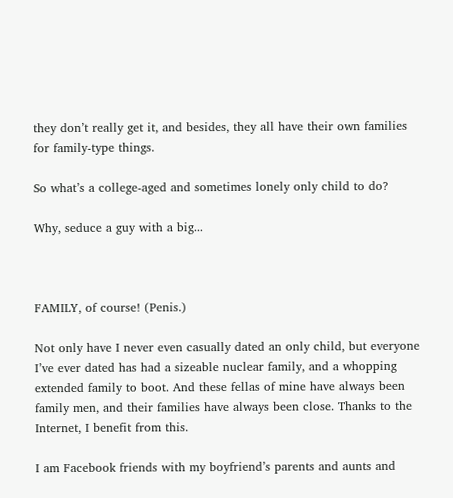they don’t really get it, and besides, they all have their own families for family-type things.

So what’s a college-aged and sometimes lonely only child to do?

Why, seduce a guy with a big...



FAMILY, of course! (Penis.)

Not only have I never even casually dated an only child, but everyone I’ve ever dated has had a sizeable nuclear family, and a whopping extended family to boot. And these fellas of mine have always been family men, and their families have always been close. Thanks to the Internet, I benefit from this.

I am Facebook friends with my boyfriend’s parents and aunts and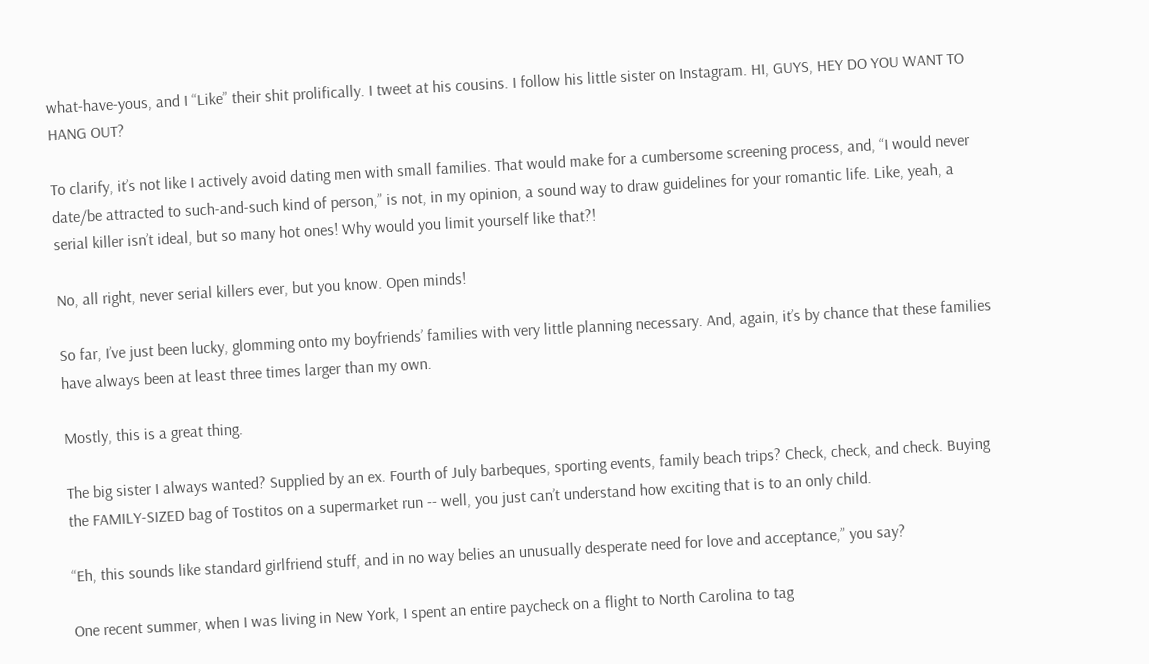what-have-yous, and I “Like” their shit prolifically. I tweet at his cousins. I follow his little sister on Instagram. HI, GUYS, HEY DO YOU WANT TO HANG OUT?

To clarify, it’s not like I actively avoid dating men with small families. That would make for a cumbersome screening process, and, “I would never date/be attracted to such-and-such kind of person,” is not, in my opinion, a sound way to draw guidelines for your romantic life. Like, yeah, a serial killer isn’t ideal, but so many hot ones! Why would you limit yourself like that?!

No, all right, never serial killers ever, but you know. Open minds!

So far, I’ve just been lucky, glomming onto my boyfriends’ families with very little planning necessary. And, again, it’s by chance that these families have always been at least three times larger than my own.

Mostly, this is a great thing.

The big sister I always wanted? Supplied by an ex. Fourth of July barbeques, sporting events, family beach trips? Check, check, and check. Buying the FAMILY-SIZED bag of Tostitos on a supermarket run -- well, you just can’t understand how exciting that is to an only child.

“Eh, this sounds like standard girlfriend stuff, and in no way belies an unusually desperate need for love and acceptance,” you say?

One recent summer, when I was living in New York, I spent an entire paycheck on a flight to North Carolina to tag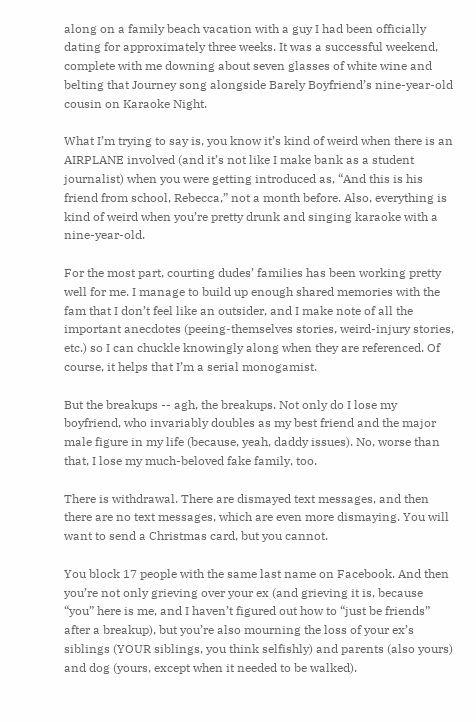along on a family beach vacation with a guy I had been officially dating for approximately three weeks. It was a successful weekend, complete with me downing about seven glasses of white wine and belting that Journey song alongside Barely Boyfriend’s nine-year-old cousin on Karaoke Night.

What I’m trying to say is, you know it’s kind of weird when there is an AIRPLANE involved (and it’s not like I make bank as a student journalist) when you were getting introduced as, “And this is his friend from school, Rebecca,” not a month before. Also, everything is kind of weird when you’re pretty drunk and singing karaoke with a nine-year-old.

For the most part, courting dudes’ families has been working pretty well for me. I manage to build up enough shared memories with the fam that I don’t feel like an outsider, and I make note of all the important anecdotes (peeing-themselves stories, weird-injury stories, etc.) so I can chuckle knowingly along when they are referenced. Of course, it helps that I’m a serial monogamist.

But the breakups -- agh, the breakups. Not only do I lose my boyfriend, who invariably doubles as my best friend and the major male figure in my life (because, yeah, daddy issues). No, worse than that, I lose my much-beloved fake family, too.

There is withdrawal. There are dismayed text messages, and then there are no text messages, which are even more dismaying. You will want to send a Christmas card, but you cannot.

You block 17 people with the same last name on Facebook. And then you’re not only grieving over your ex (and grieving it is, because “you” here is me, and I haven’t figured out how to “just be friends” after a breakup), but you’re also mourning the loss of your ex’s siblings (YOUR siblings, you think selfishly) and parents (also yours) and dog (yours, except when it needed to be walked).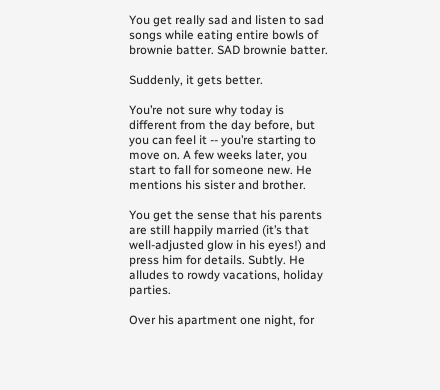You get really sad and listen to sad songs while eating entire bowls of brownie batter. SAD brownie batter.

Suddenly, it gets better.

You’re not sure why today is different from the day before, but you can feel it -- you’re starting to move on. A few weeks later, you start to fall for someone new. He mentions his sister and brother.

You get the sense that his parents are still happily married (it’s that well-adjusted glow in his eyes!) and press him for details. Subtly. He alludes to rowdy vacations, holiday parties.

Over his apartment one night, for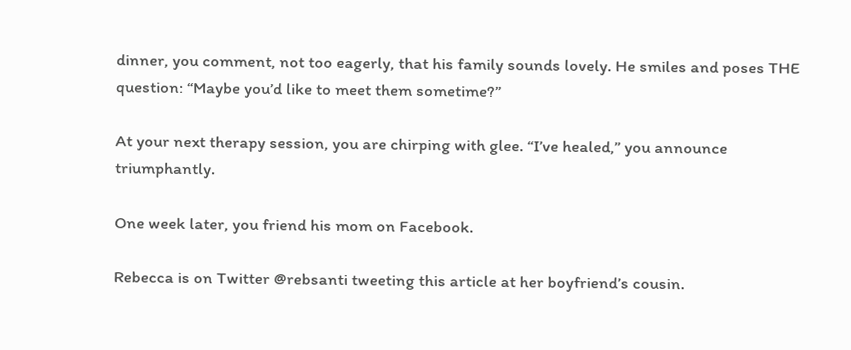dinner, you comment, not too eagerly, that his family sounds lovely. He smiles and poses THE question: “Maybe you’d like to meet them sometime?”

At your next therapy session, you are chirping with glee. “I’ve healed,” you announce triumphantly.

One week later, you friend his mom on Facebook.

Rebecca is on Twitter @rebsanti tweeting this article at her boyfriend’s cousin.